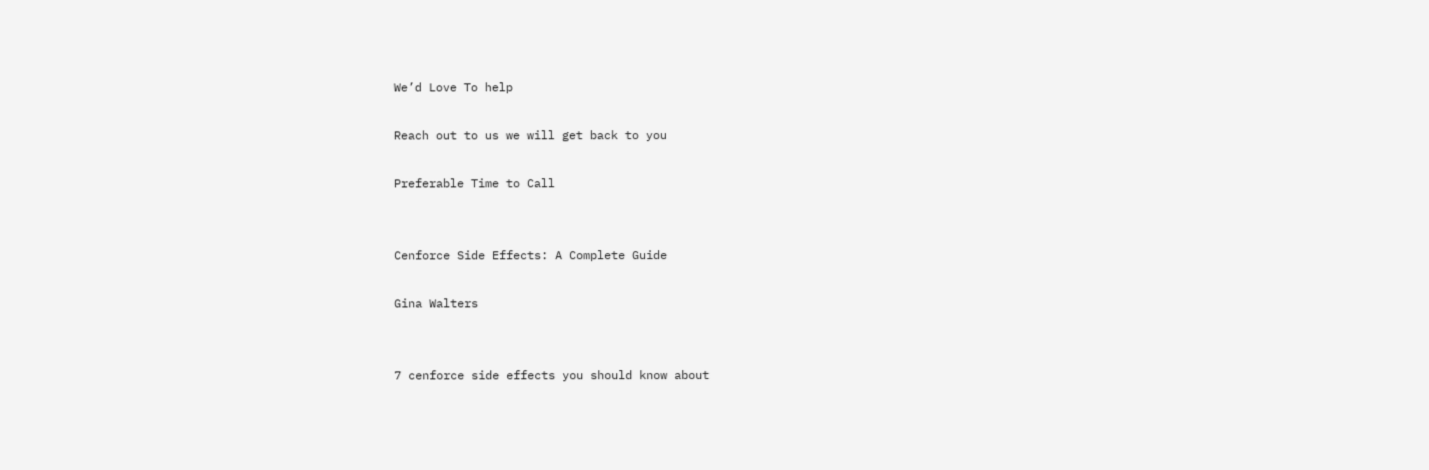We’d Love To help

Reach out to us we will get back to you

Preferable Time to Call


Cenforce Side Effects: A Complete Guide

Gina Walters


7 cenforce side effects you should know about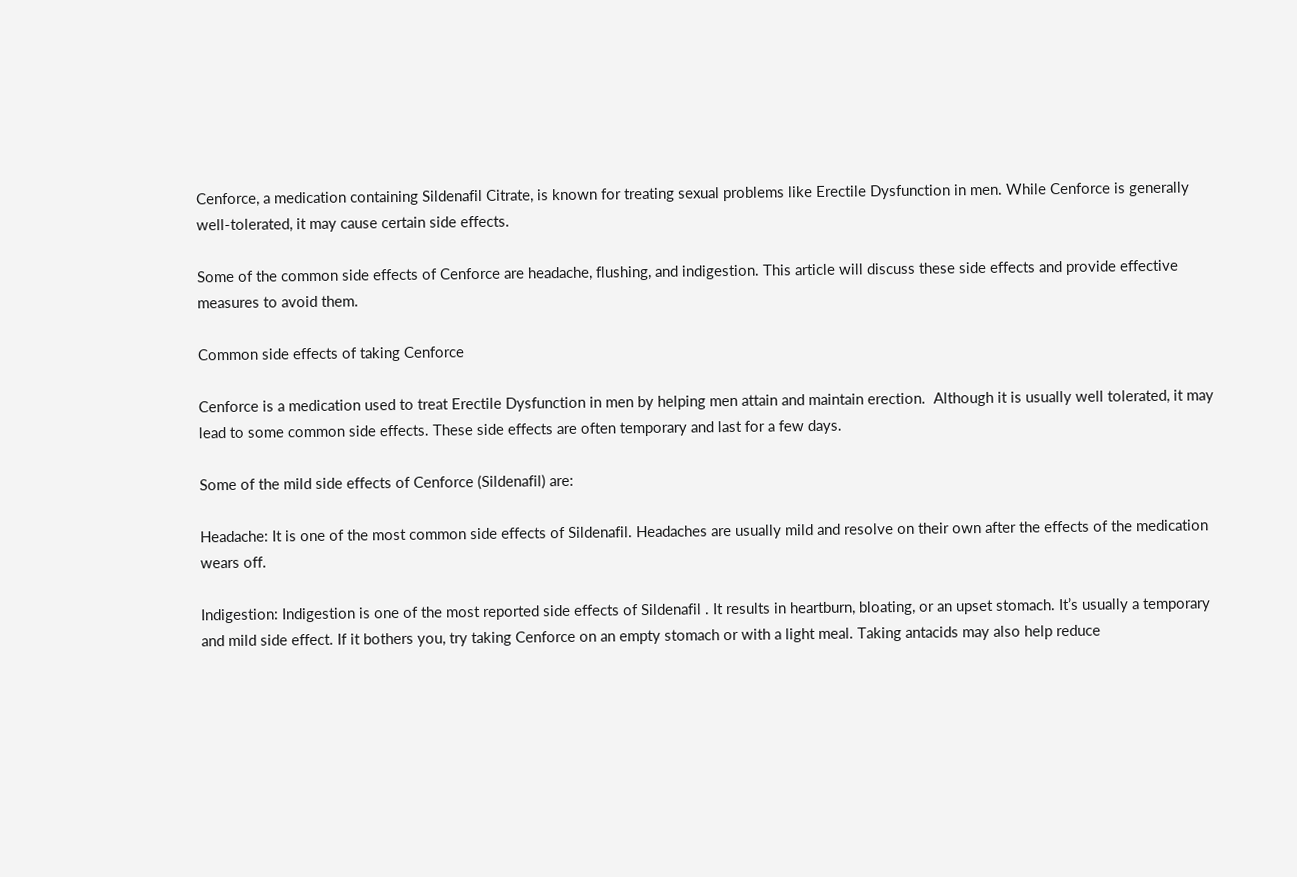Cenforce, a medication containing Sildenafil Citrate, is known for treating sexual problems like Erectile Dysfunction in men. While Cenforce is generally well-tolerated, it may cause certain side effects.

Some of the common side effects of Cenforce are headache, flushing, and indigestion. This article will discuss these side effects and provide effective measures to avoid them.

Common side effects of taking Cenforce

Cenforce is a medication used to treat Erectile Dysfunction in men by helping men attain and maintain erection.  Although it is usually well tolerated, it may lead to some common side effects. These side effects are often temporary and last for a few days.

Some of the mild side effects of Cenforce (Sildenafil) are:

Headache: It is one of the most common side effects of Sildenafil. Headaches are usually mild and resolve on their own after the effects of the medication wears off.

Indigestion: Indigestion is one of the most reported side effects of Sildenafil . It results in heartburn, bloating, or an upset stomach. It’s usually a temporary and mild side effect. If it bothers you, try taking Cenforce on an empty stomach or with a light meal. Taking antacids may also help reduce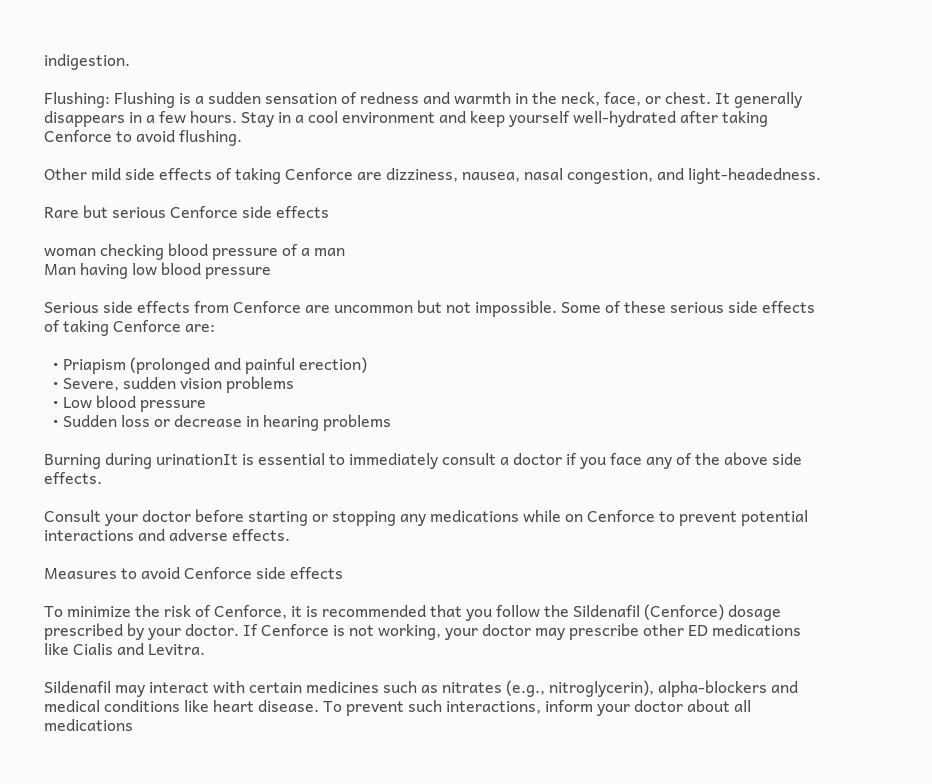indigestion.

Flushing: Flushing is a sudden sensation of redness and warmth in the neck, face, or chest. It generally disappears in a few hours. Stay in a cool environment and keep yourself well-hydrated after taking Cenforce to avoid flushing.

Other mild side effects of taking Cenforce are dizziness, nausea, nasal congestion, and light-headedness.

Rare but serious Cenforce side effects

woman checking blood pressure of a man
Man having low blood pressure

Serious side effects from Cenforce are uncommon but not impossible. Some of these serious side effects of taking Cenforce are:

  • Priapism (prolonged and painful erection)
  • Severe, sudden vision problems
  • Low blood pressure
  • Sudden loss or decrease in hearing problems

Burning during urinationIt is essential to immediately consult a doctor if you face any of the above side effects.

Consult your doctor before starting or stopping any medications while on Cenforce to prevent potential interactions and adverse effects.

Measures to avoid Cenforce side effects

To minimize the risk of Cenforce, it is recommended that you follow the Sildenafil (Cenforce) dosage prescribed by your doctor. If Cenforce is not working, your doctor may prescribe other ED medications like Cialis and Levitra.

Sildenafil may interact with certain medicines such as nitrates (e.g., nitroglycerin), alpha-blockers and medical conditions like heart disease. To prevent such interactions, inform your doctor about all medications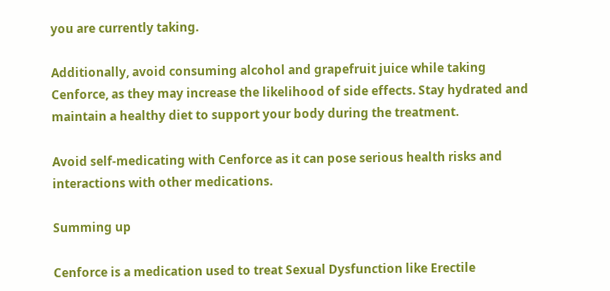you are currently taking.

Additionally, avoid consuming alcohol and grapefruit juice while taking Cenforce, as they may increase the likelihood of side effects. Stay hydrated and maintain a healthy diet to support your body during the treatment.

Avoid self-medicating with Cenforce as it can pose serious health risks and interactions with other medications.

Summing up

Cenforce is a medication used to treat Sexual Dysfunction like Erectile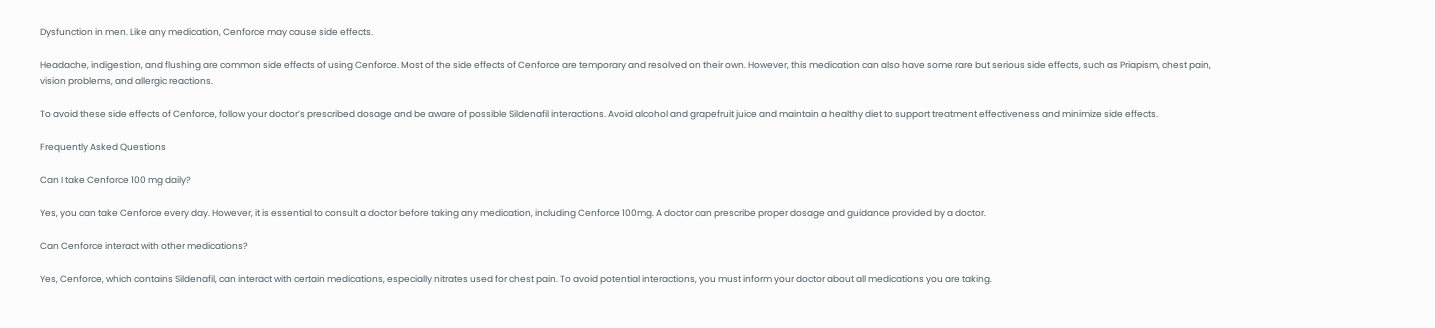Dysfunction in men. Like any medication, Cenforce may cause side effects.

Headache, indigestion, and flushing are common side effects of using Cenforce. Most of the side effects of Cenforce are temporary and resolved on their own. However, this medication can also have some rare but serious side effects, such as Priapism, chest pain, vision problems, and allergic reactions.

To avoid these side effects of Cenforce, follow your doctor’s prescribed dosage and be aware of possible Sildenafil interactions. Avoid alcohol and grapefruit juice and maintain a healthy diet to support treatment effectiveness and minimize side effects.

Frequently Asked Questions

Can I take Cenforce 100 mg daily?

Yes, you can take Cenforce every day. However, it is essential to consult a doctor before taking any medication, including Cenforce 100mg. A doctor can prescribe proper dosage and guidance provided by a doctor.

Can Cenforce interact with other medications?

Yes, Cenforce, which contains Sildenafil, can interact with certain medications, especially nitrates used for chest pain. To avoid potential interactions, you must inform your doctor about all medications you are taking.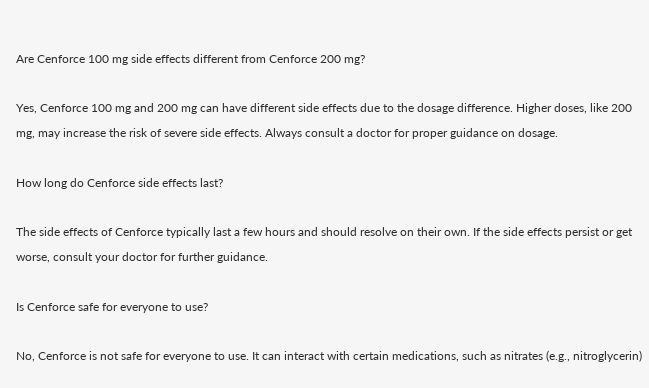Are Cenforce 100 mg side effects different from Cenforce 200 mg?

Yes, Cenforce 100 mg and 200 mg can have different side effects due to the dosage difference. Higher doses, like 200 mg, may increase the risk of severe side effects. Always consult a doctor for proper guidance on dosage.

How long do Cenforce side effects last?

The side effects of Cenforce typically last a few hours and should resolve on their own. If the side effects persist or get worse, consult your doctor for further guidance.

Is Cenforce safe for everyone to use?

No, Cenforce is not safe for everyone to use. It can interact with certain medications, such as nitrates (e.g., nitroglycerin)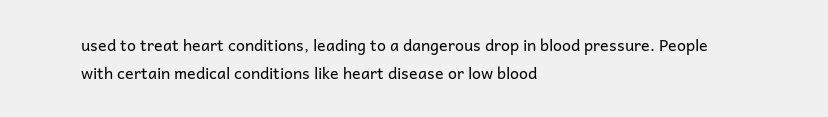used to treat heart conditions, leading to a dangerous drop in blood pressure. People with certain medical conditions like heart disease or low blood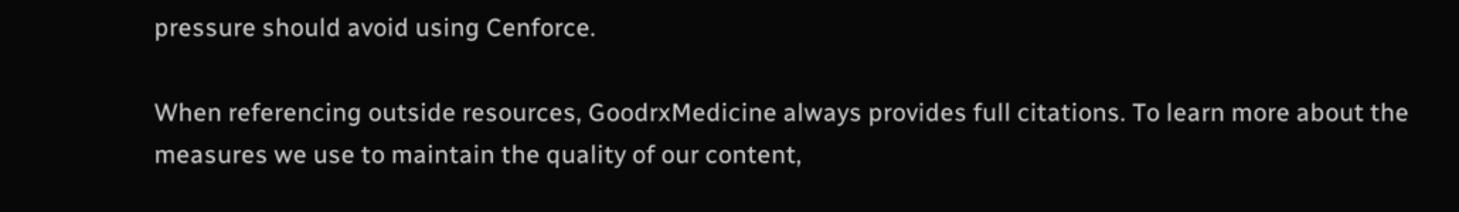pressure should avoid using Cenforce.

When referencing outside resources, GoodrxMedicine always provides full citations. To learn more about the measures we use to maintain the quality of our content,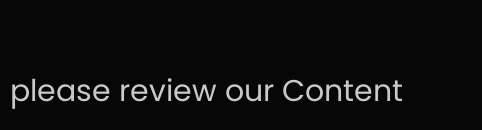please review our Content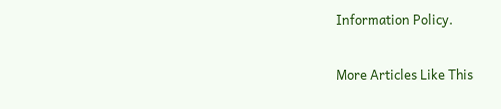Information Policy.

More Articles Like This